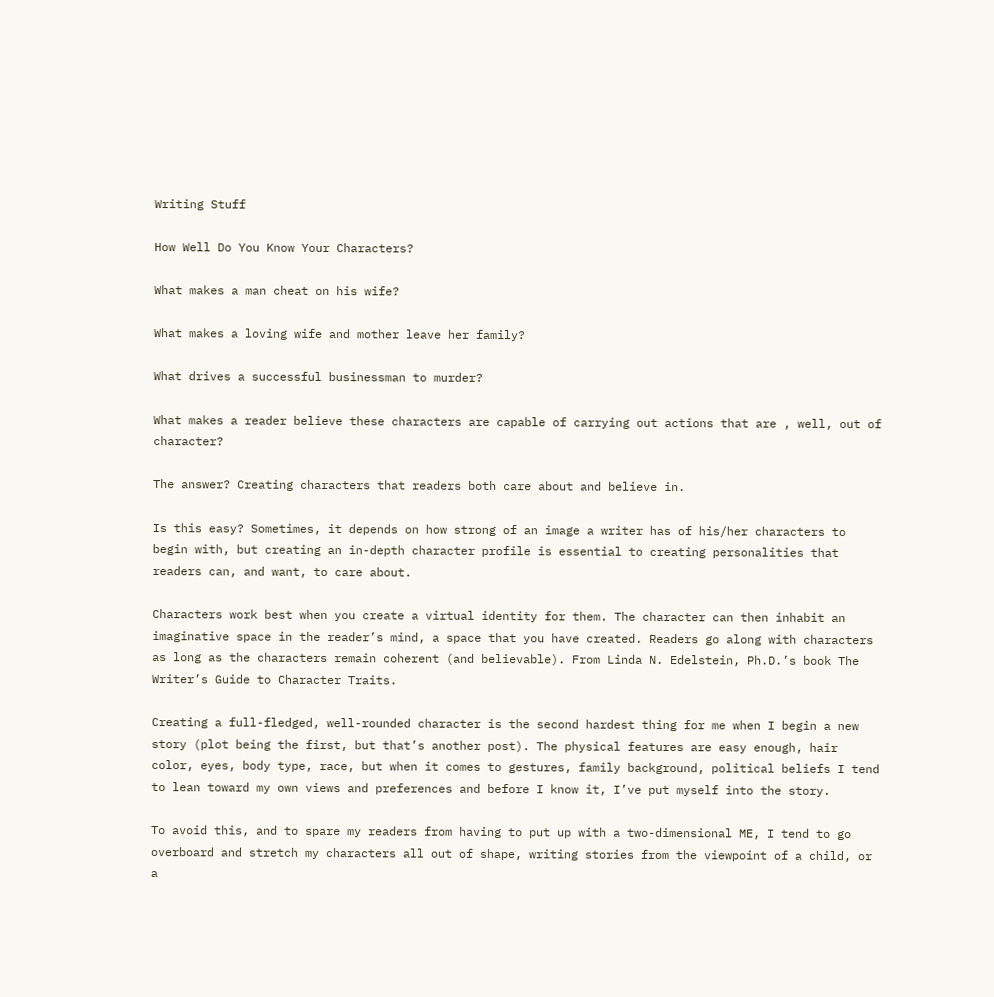Writing Stuff

How Well Do You Know Your Characters?

What makes a man cheat on his wife?

What makes a loving wife and mother leave her family?

What drives a successful businessman to murder?

What makes a reader believe these characters are capable of carrying out actions that are , well, out of character?

The answer? Creating characters that readers both care about and believe in.

Is this easy? Sometimes, it depends on how strong of an image a writer has of his/her characters to begin with, but creating an in-depth character profile is essential to creating personalities that readers can, and want, to care about.

Characters work best when you create a virtual identity for them. The character can then inhabit an imaginative space in the reader’s mind, a space that you have created. Readers go along with characters as long as the characters remain coherent (and believable). From Linda N. Edelstein, Ph.D.’s book The Writer’s Guide to Character Traits.

Creating a full-fledged, well-rounded character is the second hardest thing for me when I begin a new story (plot being the first, but that’s another post). The physical features are easy enough, hair color, eyes, body type, race, but when it comes to gestures, family background, political beliefs I tend to lean toward my own views and preferences and before I know it, I’ve put myself into the story.

To avoid this, and to spare my readers from having to put up with a two-dimensional ME, I tend to go overboard and stretch my characters all out of shape, writing stories from the viewpoint of a child, or a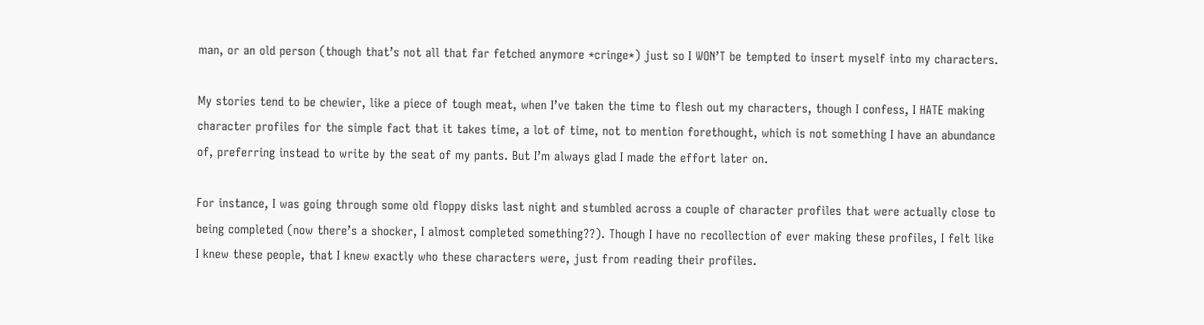man, or an old person (though that’s not all that far fetched anymore *cringe*) just so I WON’T be tempted to insert myself into my characters.

My stories tend to be chewier, like a piece of tough meat, when I’ve taken the time to flesh out my characters, though I confess, I HATE making character profiles for the simple fact that it takes time, a lot of time, not to mention forethought, which is not something I have an abundance of, preferring instead to write by the seat of my pants. But I’m always glad I made the effort later on.

For instance, I was going through some old floppy disks last night and stumbled across a couple of character profiles that were actually close to being completed (now there’s a shocker, I almost completed something??). Though I have no recollection of ever making these profiles, I felt like I knew these people, that I knew exactly who these characters were, just from reading their profiles.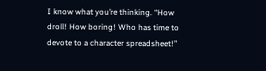I know what you’re thinking. “How droll! How boring! Who has time to devote to a character spreadsheet!”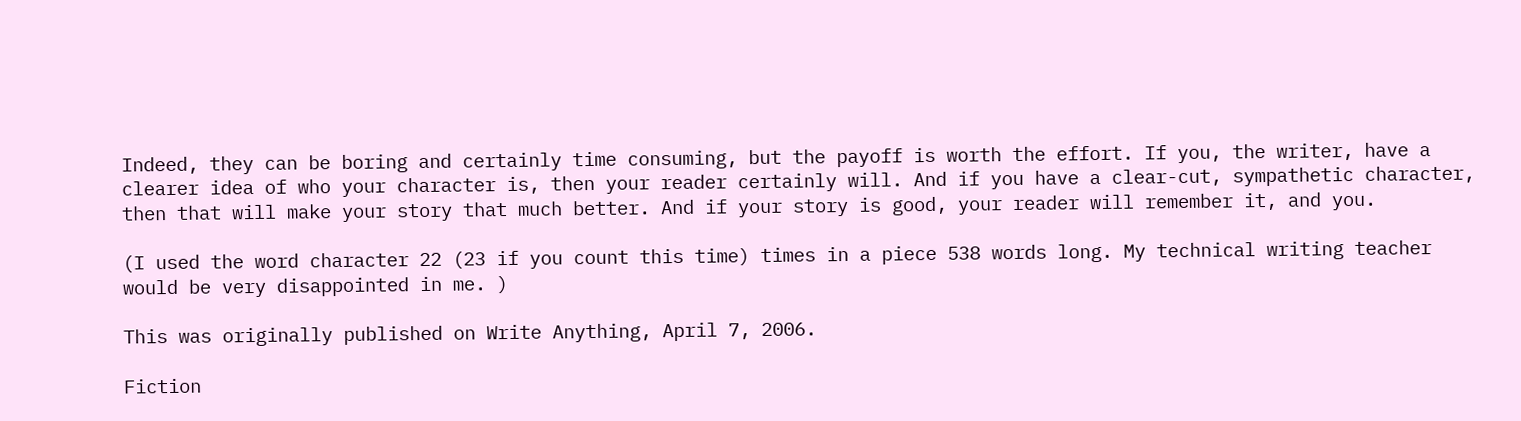Indeed, they can be boring and certainly time consuming, but the payoff is worth the effort. If you, the writer, have a clearer idea of who your character is, then your reader certainly will. And if you have a clear-cut, sympathetic character, then that will make your story that much better. And if your story is good, your reader will remember it, and you.

(I used the word character 22 (23 if you count this time) times in a piece 538 words long. My technical writing teacher would be very disappointed in me. )

This was originally published on Write Anything, April 7, 2006.

Fiction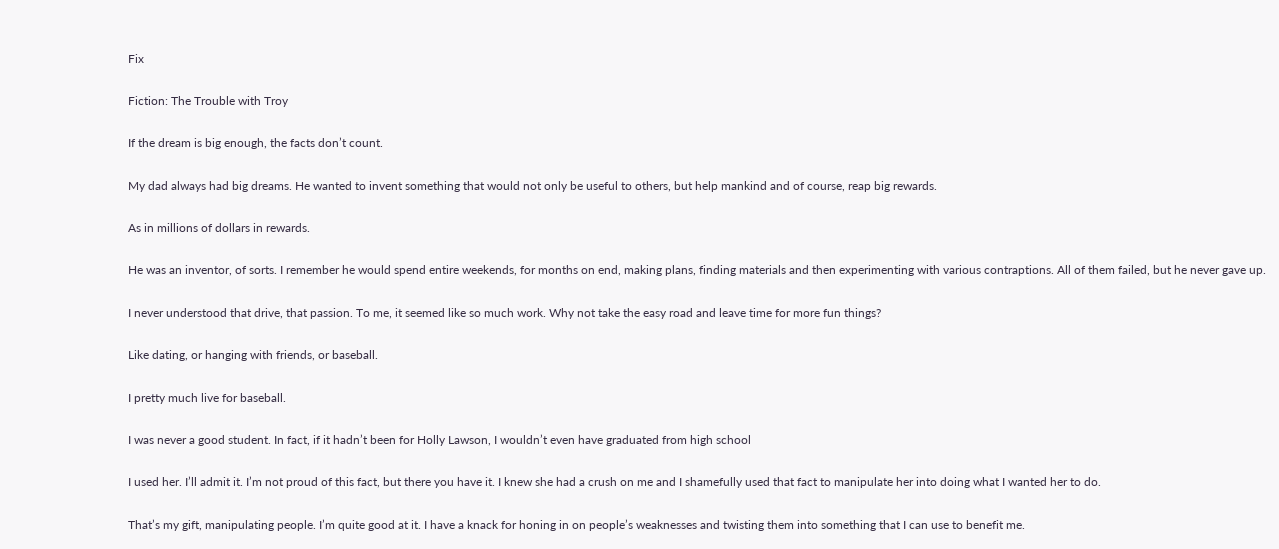Fix

Fiction: The Trouble with Troy

If the dream is big enough, the facts don’t count.

My dad always had big dreams. He wanted to invent something that would not only be useful to others, but help mankind and of course, reap big rewards.

As in millions of dollars in rewards.

He was an inventor, of sorts. I remember he would spend entire weekends, for months on end, making plans, finding materials and then experimenting with various contraptions. All of them failed, but he never gave up.

I never understood that drive, that passion. To me, it seemed like so much work. Why not take the easy road and leave time for more fun things?

Like dating, or hanging with friends, or baseball.

I pretty much live for baseball.

I was never a good student. In fact, if it hadn’t been for Holly Lawson, I wouldn’t even have graduated from high school

I used her. I’ll admit it. I’m not proud of this fact, but there you have it. I knew she had a crush on me and I shamefully used that fact to manipulate her into doing what I wanted her to do.

That’s my gift, manipulating people. I’m quite good at it. I have a knack for honing in on people’s weaknesses and twisting them into something that I can use to benefit me.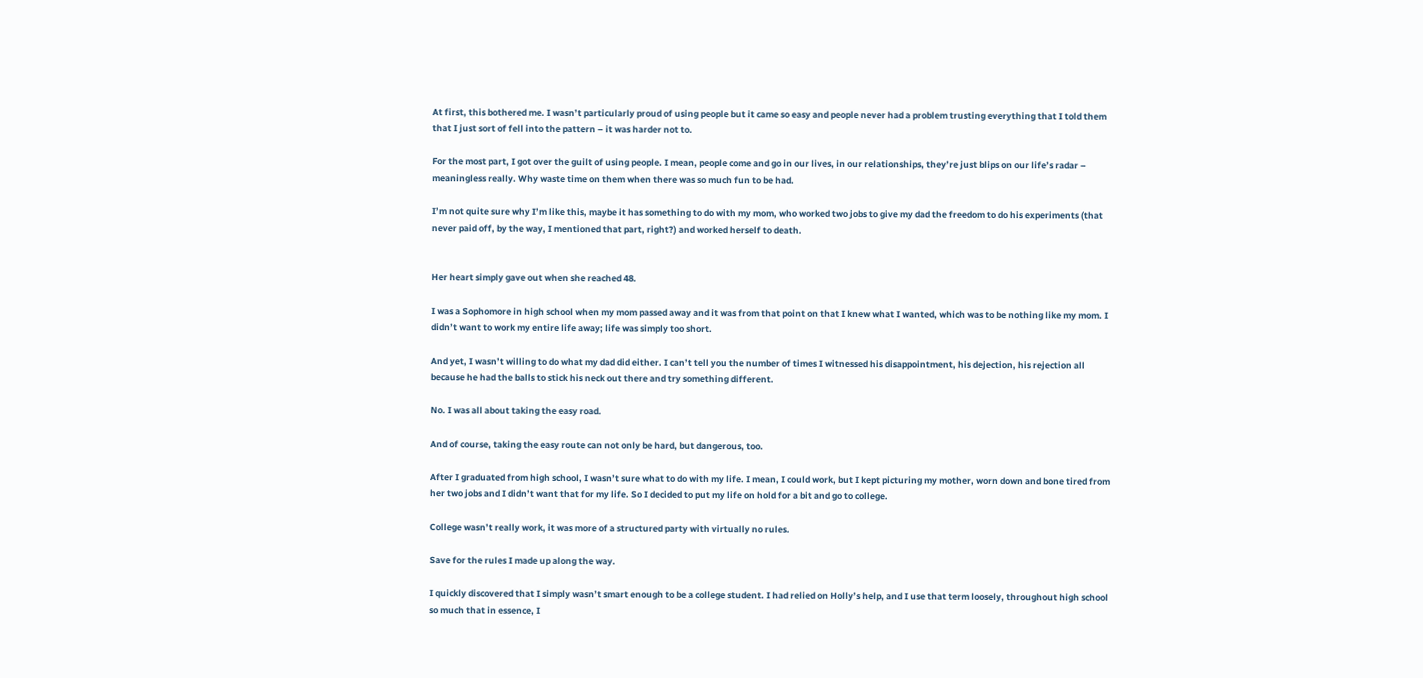At first, this bothered me. I wasn’t particularly proud of using people but it came so easy and people never had a problem trusting everything that I told them that I just sort of fell into the pattern – it was harder not to.

For the most part, I got over the guilt of using people. I mean, people come and go in our lives, in our relationships, they’re just blips on our life’s radar – meaningless really. Why waste time on them when there was so much fun to be had.

I’m not quite sure why I’m like this, maybe it has something to do with my mom, who worked two jobs to give my dad the freedom to do his experiments (that never paid off, by the way, I mentioned that part, right?) and worked herself to death.


Her heart simply gave out when she reached 48.

I was a Sophomore in high school when my mom passed away and it was from that point on that I knew what I wanted, which was to be nothing like my mom. I didn’t want to work my entire life away; life was simply too short.

And yet, I wasn’t willing to do what my dad did either. I can’t tell you the number of times I witnessed his disappointment, his dejection, his rejection all because he had the balls to stick his neck out there and try something different.

No. I was all about taking the easy road.

And of course, taking the easy route can not only be hard, but dangerous, too.

After I graduated from high school, I wasn’t sure what to do with my life. I mean, I could work, but I kept picturing my mother, worn down and bone tired from her two jobs and I didn’t want that for my life. So I decided to put my life on hold for a bit and go to college.

College wasn’t really work, it was more of a structured party with virtually no rules.

Save for the rules I made up along the way.

I quickly discovered that I simply wasn’t smart enough to be a college student. I had relied on Holly’s help, and I use that term loosely, throughout high school so much that in essence, I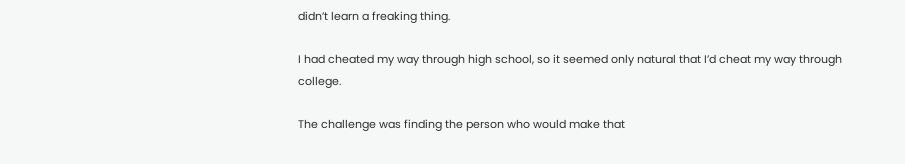didn’t learn a freaking thing.

I had cheated my way through high school, so it seemed only natural that I’d cheat my way through college.

The challenge was finding the person who would make that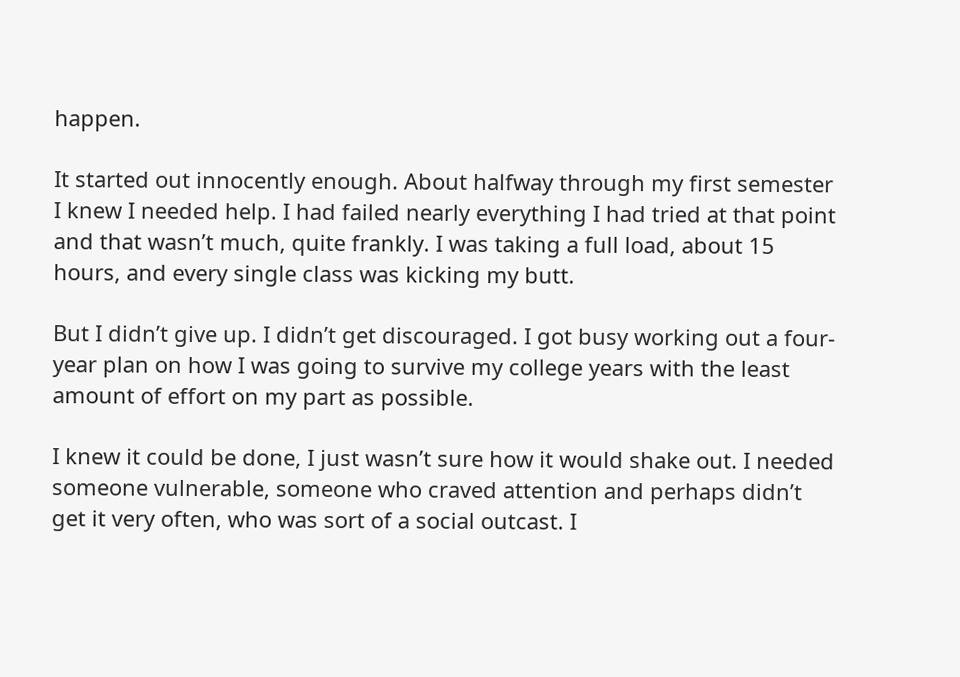happen.

It started out innocently enough. About halfway through my first semester I knew I needed help. I had failed nearly everything I had tried at that point and that wasn’t much, quite frankly. I was taking a full load, about 15 hours, and every single class was kicking my butt.

But I didn’t give up. I didn’t get discouraged. I got busy working out a four-year plan on how I was going to survive my college years with the least amount of effort on my part as possible.

I knew it could be done, I just wasn’t sure how it would shake out. I needed someone vulnerable, someone who craved attention and perhaps didn’t get it very often, who was sort of a social outcast. I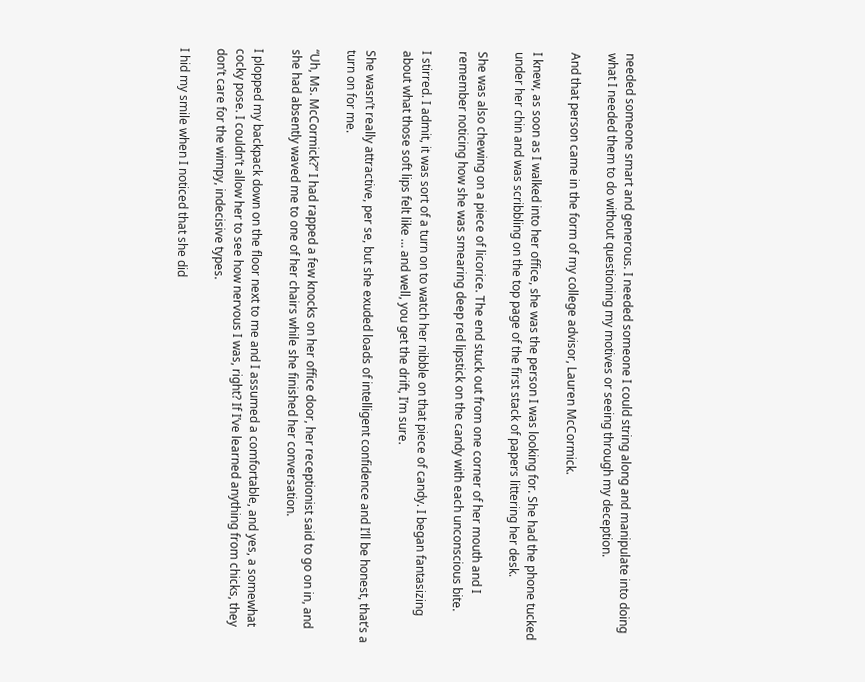needed someone smart and generous. I needed someone I could string along and manipulate into doing what I needed them to do without questioning my motives or seeing through my deception.

And that person came in the form of my college advisor, Lauren McCormick.

I knew, as soon as I walked into her office, she was the person I was looking for. She had the phone tucked under her chin and was scribbling on the top page of the first stack of papers littering her desk.

She was also chewing on a piece of licorice. The end stuck out from one corner of her mouth and I remember noticing how she was smearing deep red lipstick on the candy with each unconscious bite.

I stirred. I admit, it was sort of a turn on to watch her nibble on that piece of candy. I began fantasizing about what those soft lips felt like … and well, you get the drift, I’m sure.

She wasn’t really attractive, per se, but she exuded loads of intelligent confidence and I’ll be honest, that’s a turn on for me.

“Uh, Ms. McCormick?” I had rapped a few knocks on her office door, her receptionist said to go on in, and she had absently waved me to one of her chairs while she finished her conversation.

I plopped my backpack down on the floor next to me and I assumed a comfortable, and yes, a somewhat cocky pose. I couldn’t allow her to see how nervous I was, right? If I’ve learned anything from chicks, they don’t care for the wimpy, indecisive types.

I hid my smile when I noticed that she did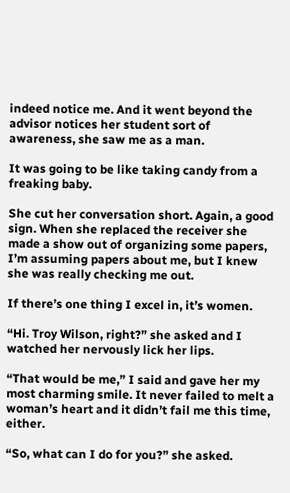indeed notice me. And it went beyond the advisor notices her student sort of awareness, she saw me as a man.

It was going to be like taking candy from a freaking baby.

She cut her conversation short. Again, a good sign. When she replaced the receiver she made a show out of organizing some papers, I’m assuming papers about me, but I knew she was really checking me out.

If there’s one thing I excel in, it’s women.

“Hi. Troy Wilson, right?” she asked and I watched her nervously lick her lips.

“That would be me,” I said and gave her my most charming smile. It never failed to melt a woman’s heart and it didn’t fail me this time, either.

“So, what can I do for you?” she asked.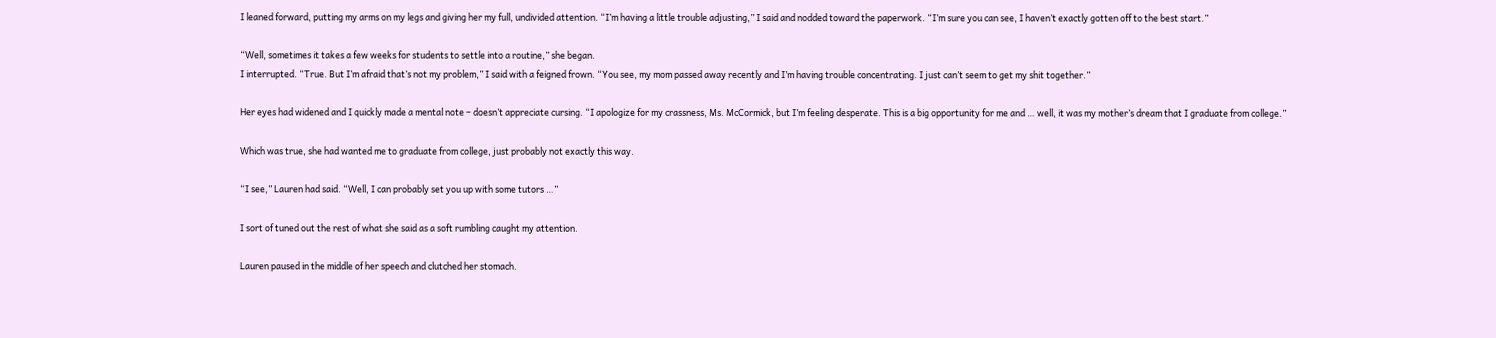I leaned forward, putting my arms on my legs and giving her my full, undivided attention. “I’m having a little trouble adjusting,” I said and nodded toward the paperwork. “I’m sure you can see, I haven’t exactly gotten off to the best start.”

“Well, sometimes it takes a few weeks for students to settle into a routine,” she began.
I interrupted. “True. But I’m afraid that’s not my problem,” I said with a feigned frown. “You see, my mom passed away recently and I’m having trouble concentrating. I just can’t seem to get my shit together.”

Her eyes had widened and I quickly made a mental note – doesn’t appreciate cursing. “I apologize for my crassness, Ms. McCormick, but I’m feeling desperate. This is a big opportunity for me and … well, it was my mother’s dream that I graduate from college.”

Which was true, she had wanted me to graduate from college, just probably not exactly this way.

“I see,” Lauren had said. “Well, I can probably set you up with some tutors …”

I sort of tuned out the rest of what she said as a soft rumbling caught my attention.

Lauren paused in the middle of her speech and clutched her stomach.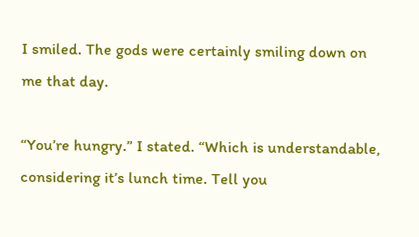I smiled. The gods were certainly smiling down on me that day.

“You’re hungry.” I stated. “Which is understandable, considering it’s lunch time. Tell you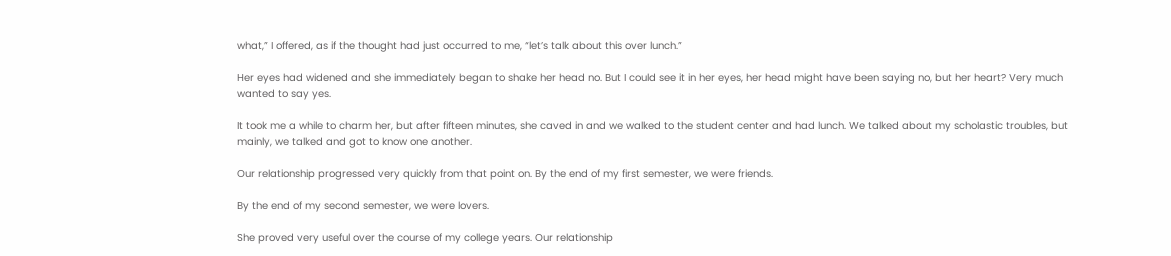what,” I offered, as if the thought had just occurred to me, “let’s talk about this over lunch.”

Her eyes had widened and she immediately began to shake her head no. But I could see it in her eyes, her head might have been saying no, but her heart? Very much wanted to say yes.

It took me a while to charm her, but after fifteen minutes, she caved in and we walked to the student center and had lunch. We talked about my scholastic troubles, but mainly, we talked and got to know one another.

Our relationship progressed very quickly from that point on. By the end of my first semester, we were friends.

By the end of my second semester, we were lovers.

She proved very useful over the course of my college years. Our relationship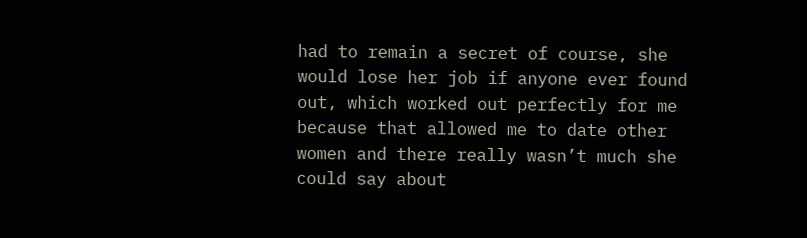had to remain a secret of course, she would lose her job if anyone ever found out, which worked out perfectly for me because that allowed me to date other women and there really wasn’t much she could say about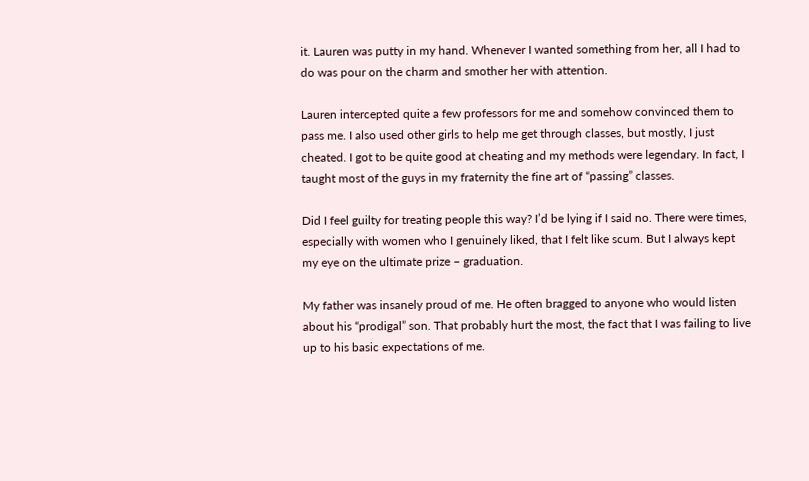it. Lauren was putty in my hand. Whenever I wanted something from her, all I had to do was pour on the charm and smother her with attention.

Lauren intercepted quite a few professors for me and somehow convinced them to pass me. I also used other girls to help me get through classes, but mostly, I just cheated. I got to be quite good at cheating and my methods were legendary. In fact, I taught most of the guys in my fraternity the fine art of “passing” classes.

Did I feel guilty for treating people this way? I’d be lying if I said no. There were times, especially with women who I genuinely liked, that I felt like scum. But I always kept my eye on the ultimate prize – graduation.

My father was insanely proud of me. He often bragged to anyone who would listen about his “prodigal” son. That probably hurt the most, the fact that I was failing to live up to his basic expectations of me.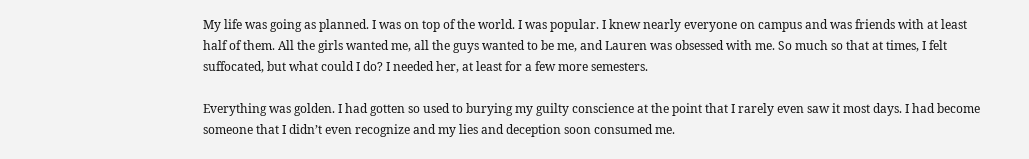My life was going as planned. I was on top of the world. I was popular. I knew nearly everyone on campus and was friends with at least half of them. All the girls wanted me, all the guys wanted to be me, and Lauren was obsessed with me. So much so that at times, I felt suffocated, but what could I do? I needed her, at least for a few more semesters.

Everything was golden. I had gotten so used to burying my guilty conscience at the point that I rarely even saw it most days. I had become someone that I didn’t even recognize and my lies and deception soon consumed me.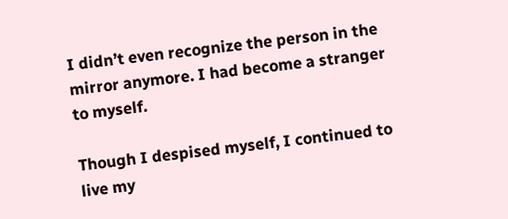I didn’t even recognize the person in the mirror anymore. I had become a stranger to myself.

Though I despised myself, I continued to live my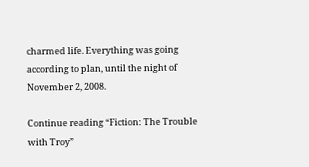charmed life. Everything was going according to plan, until the night of November 2, 2008.

Continue reading “Fiction: The Trouble with Troy”